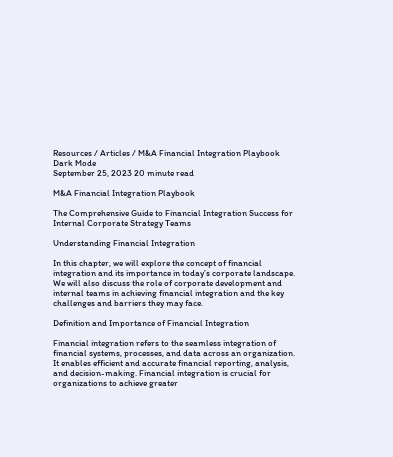Resources / Articles / M&A Financial Integration Playbook
Dark Mode
September 25, 2023 20 minute read

M&A Financial Integration Playbook

The Comprehensive Guide to Financial Integration Success for Internal Corporate Strategy Teams

Understanding Financial Integration

In this chapter, we will explore the concept of financial integration and its importance in today’s corporate landscape. We will also discuss the role of corporate development and internal teams in achieving financial integration and the key challenges and barriers they may face.

Definition and Importance of Financial Integration

Financial integration refers to the seamless integration of financial systems, processes, and data across an organization. It enables efficient and accurate financial reporting, analysis, and decision-making. Financial integration is crucial for organizations to achieve greater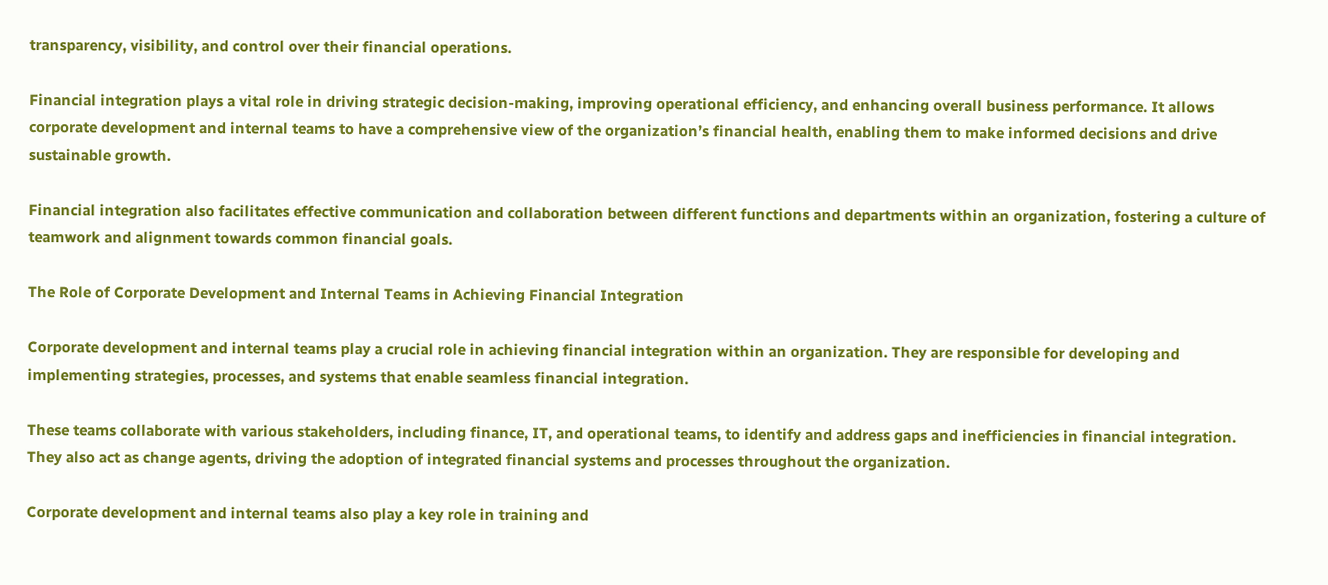transparency, visibility, and control over their financial operations.

Financial integration plays a vital role in driving strategic decision-making, improving operational efficiency, and enhancing overall business performance. It allows corporate development and internal teams to have a comprehensive view of the organization’s financial health, enabling them to make informed decisions and drive sustainable growth.

Financial integration also facilitates effective communication and collaboration between different functions and departments within an organization, fostering a culture of teamwork and alignment towards common financial goals.

The Role of Corporate Development and Internal Teams in Achieving Financial Integration

Corporate development and internal teams play a crucial role in achieving financial integration within an organization. They are responsible for developing and implementing strategies, processes, and systems that enable seamless financial integration.

These teams collaborate with various stakeholders, including finance, IT, and operational teams, to identify and address gaps and inefficiencies in financial integration. They also act as change agents, driving the adoption of integrated financial systems and processes throughout the organization.

Corporate development and internal teams also play a key role in training and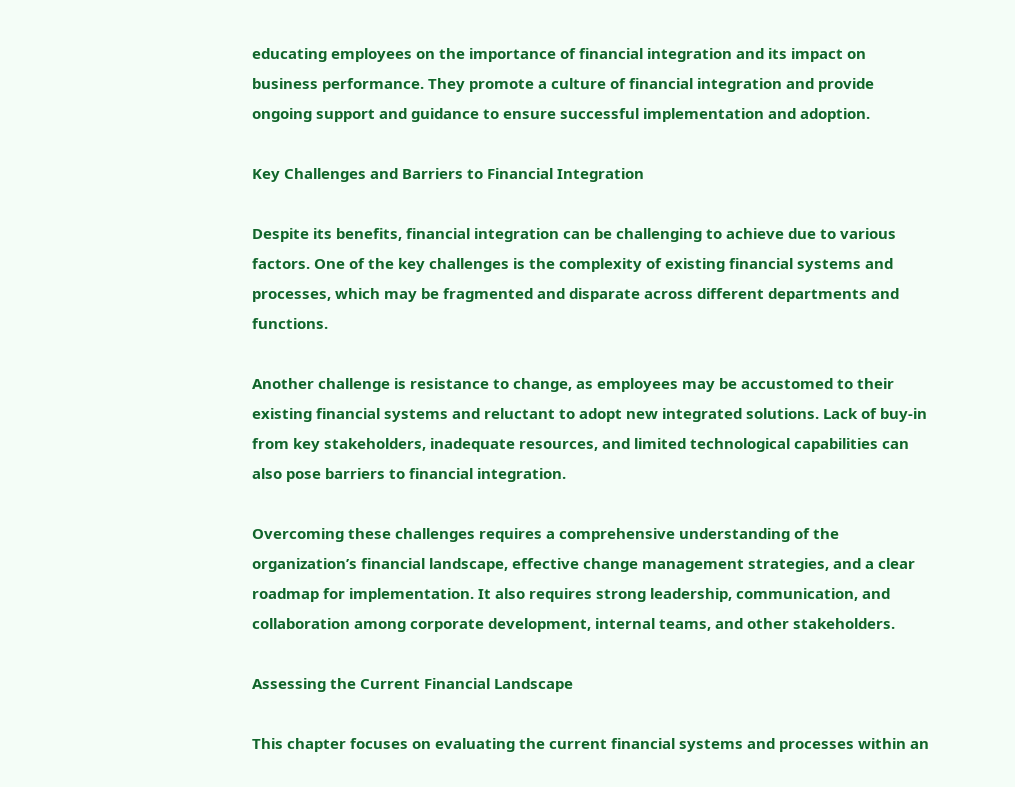educating employees on the importance of financial integration and its impact on business performance. They promote a culture of financial integration and provide ongoing support and guidance to ensure successful implementation and adoption.

Key Challenges and Barriers to Financial Integration

Despite its benefits, financial integration can be challenging to achieve due to various factors. One of the key challenges is the complexity of existing financial systems and processes, which may be fragmented and disparate across different departments and functions.

Another challenge is resistance to change, as employees may be accustomed to their existing financial systems and reluctant to adopt new integrated solutions. Lack of buy-in from key stakeholders, inadequate resources, and limited technological capabilities can also pose barriers to financial integration.

Overcoming these challenges requires a comprehensive understanding of the organization’s financial landscape, effective change management strategies, and a clear roadmap for implementation. It also requires strong leadership, communication, and collaboration among corporate development, internal teams, and other stakeholders.

Assessing the Current Financial Landscape

This chapter focuses on evaluating the current financial systems and processes within an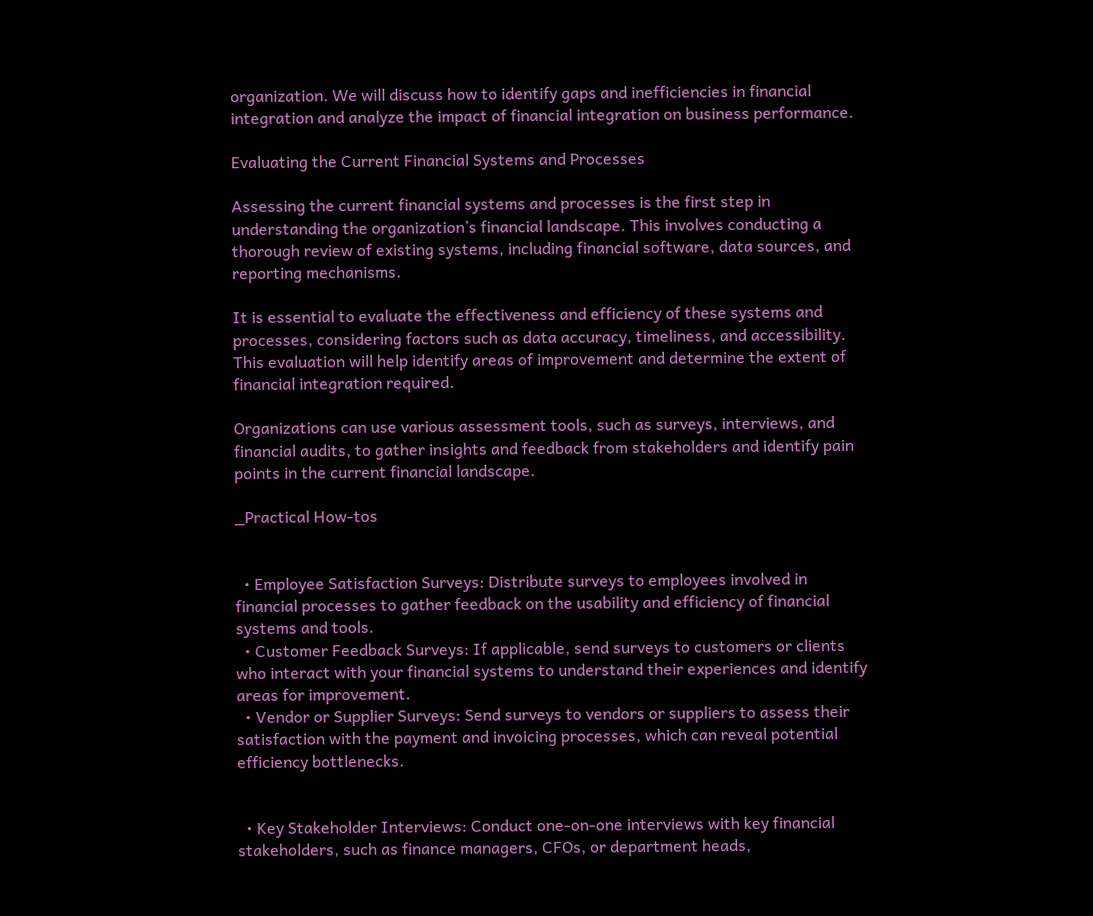organization. We will discuss how to identify gaps and inefficiencies in financial integration and analyze the impact of financial integration on business performance.

Evaluating the Current Financial Systems and Processes

Assessing the current financial systems and processes is the first step in understanding the organization’s financial landscape. This involves conducting a thorough review of existing systems, including financial software, data sources, and reporting mechanisms.

It is essential to evaluate the effectiveness and efficiency of these systems and processes, considering factors such as data accuracy, timeliness, and accessibility. This evaluation will help identify areas of improvement and determine the extent of financial integration required.

Organizations can use various assessment tools, such as surveys, interviews, and financial audits, to gather insights and feedback from stakeholders and identify pain points in the current financial landscape.

_Practical How-tos


  • Employee Satisfaction Surveys: Distribute surveys to employees involved in financial processes to gather feedback on the usability and efficiency of financial systems and tools.
  • Customer Feedback Surveys: If applicable, send surveys to customers or clients who interact with your financial systems to understand their experiences and identify areas for improvement.
  • Vendor or Supplier Surveys: Send surveys to vendors or suppliers to assess their satisfaction with the payment and invoicing processes, which can reveal potential efficiency bottlenecks.


  • Key Stakeholder Interviews: Conduct one-on-one interviews with key financial stakeholders, such as finance managers, CFOs, or department heads,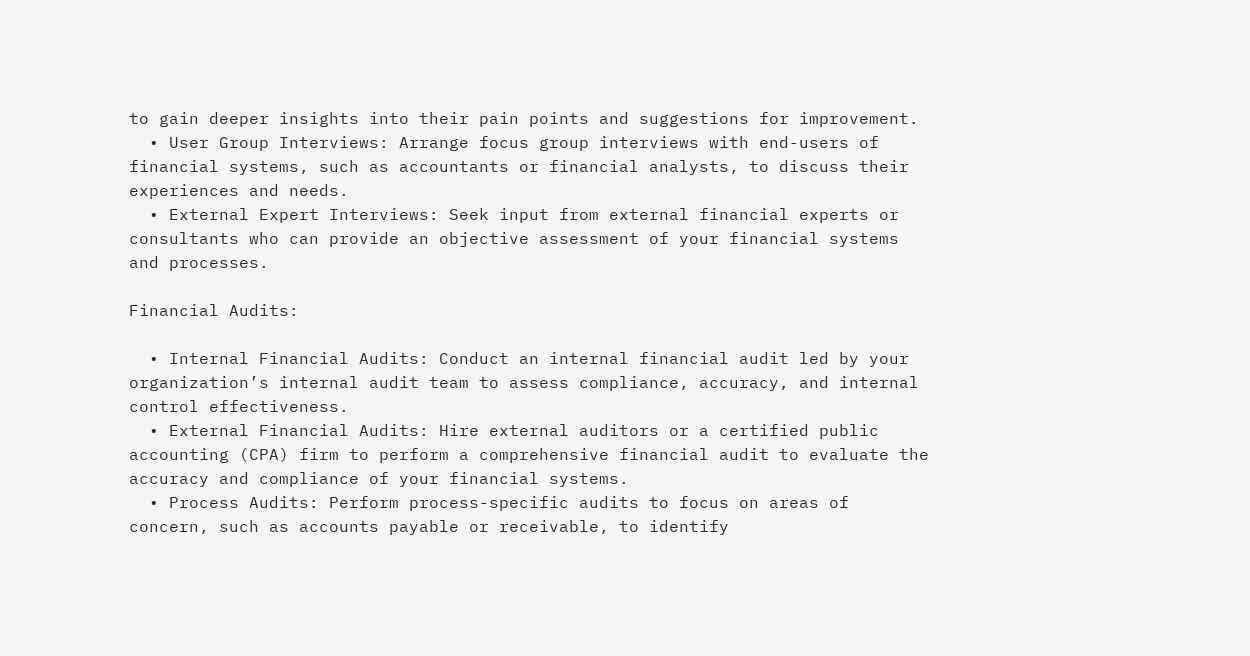to gain deeper insights into their pain points and suggestions for improvement.
  • User Group Interviews: Arrange focus group interviews with end-users of financial systems, such as accountants or financial analysts, to discuss their experiences and needs.
  • External Expert Interviews: Seek input from external financial experts or consultants who can provide an objective assessment of your financial systems and processes.

Financial Audits:

  • Internal Financial Audits: Conduct an internal financial audit led by your organization’s internal audit team to assess compliance, accuracy, and internal control effectiveness.
  • External Financial Audits: Hire external auditors or a certified public accounting (CPA) firm to perform a comprehensive financial audit to evaluate the accuracy and compliance of your financial systems.
  • Process Audits: Perform process-specific audits to focus on areas of concern, such as accounts payable or receivable, to identify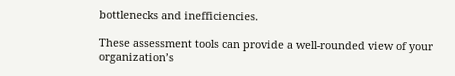bottlenecks and inefficiencies.

These assessment tools can provide a well-rounded view of your organization’s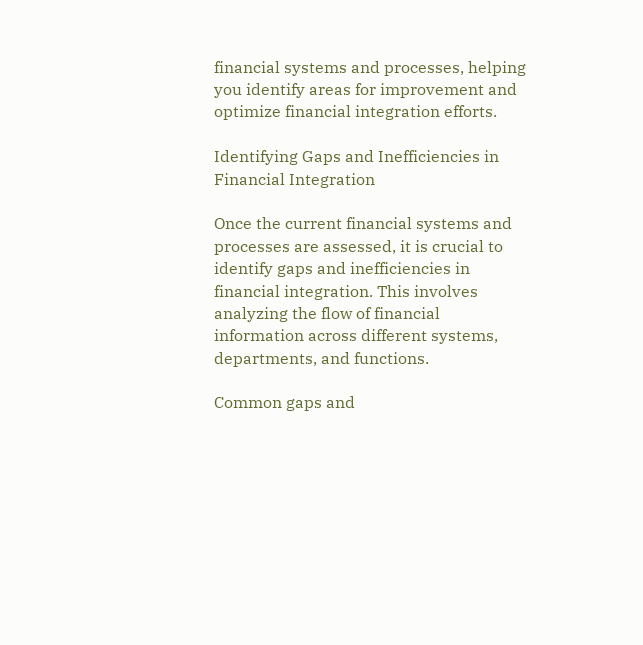financial systems and processes, helping you identify areas for improvement and optimize financial integration efforts.

Identifying Gaps and Inefficiencies in Financial Integration

Once the current financial systems and processes are assessed, it is crucial to identify gaps and inefficiencies in financial integration. This involves analyzing the flow of financial information across different systems, departments, and functions.

Common gaps and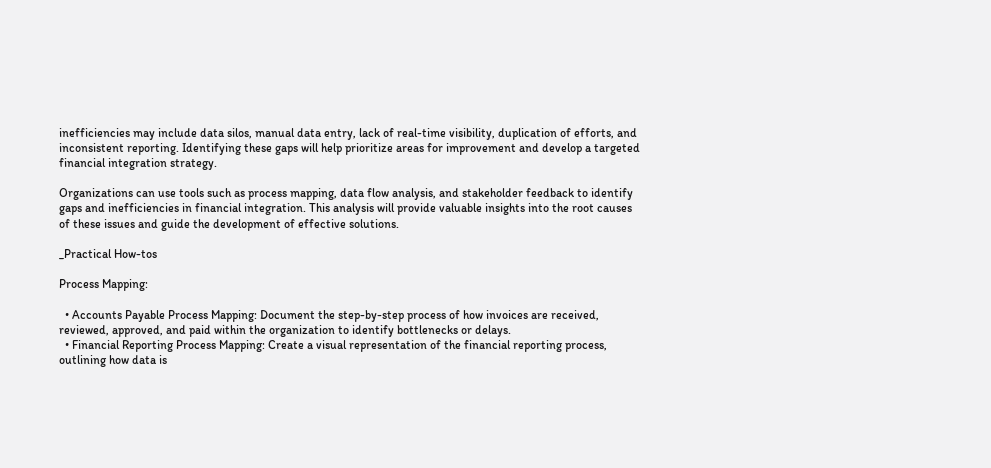inefficiencies may include data silos, manual data entry, lack of real-time visibility, duplication of efforts, and inconsistent reporting. Identifying these gaps will help prioritize areas for improvement and develop a targeted financial integration strategy.

Organizations can use tools such as process mapping, data flow analysis, and stakeholder feedback to identify gaps and inefficiencies in financial integration. This analysis will provide valuable insights into the root causes of these issues and guide the development of effective solutions.

_Practical How-tos

Process Mapping:

  • Accounts Payable Process Mapping: Document the step-by-step process of how invoices are received, reviewed, approved, and paid within the organization to identify bottlenecks or delays.
  • Financial Reporting Process Mapping: Create a visual representation of the financial reporting process, outlining how data is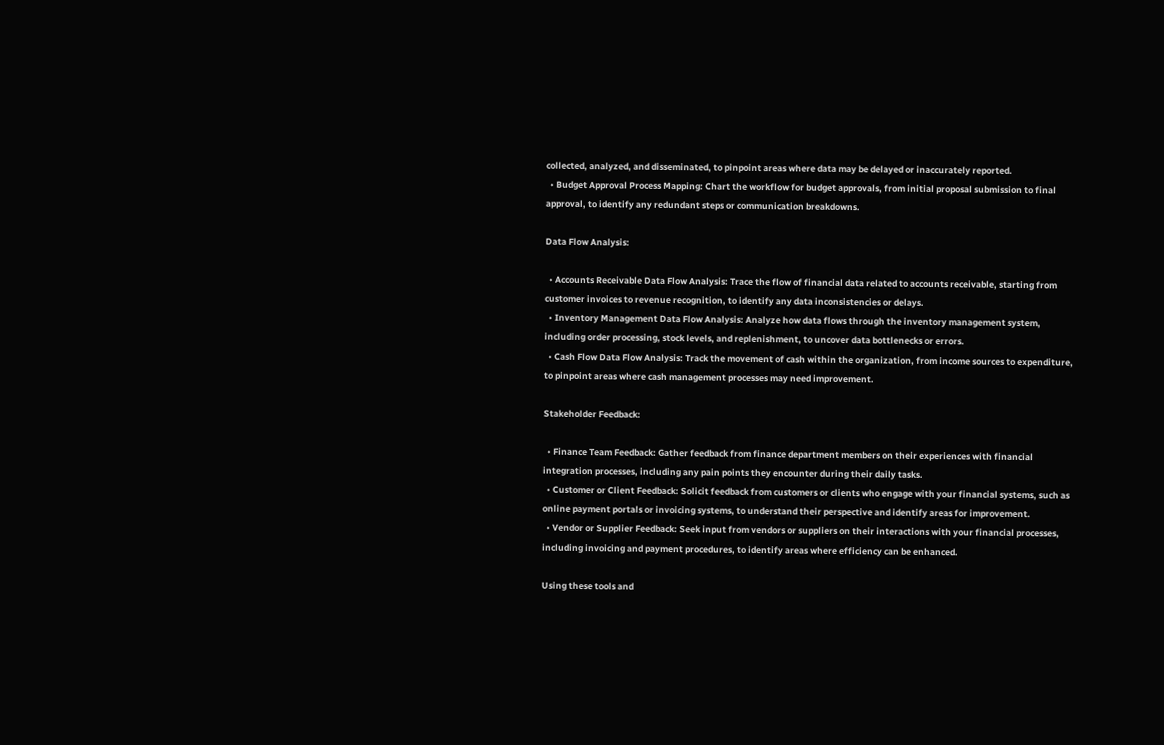collected, analyzed, and disseminated, to pinpoint areas where data may be delayed or inaccurately reported.
  • Budget Approval Process Mapping: Chart the workflow for budget approvals, from initial proposal submission to final approval, to identify any redundant steps or communication breakdowns.

Data Flow Analysis:

  • Accounts Receivable Data Flow Analysis: Trace the flow of financial data related to accounts receivable, starting from customer invoices to revenue recognition, to identify any data inconsistencies or delays.
  • Inventory Management Data Flow Analysis: Analyze how data flows through the inventory management system, including order processing, stock levels, and replenishment, to uncover data bottlenecks or errors.
  • Cash Flow Data Flow Analysis: Track the movement of cash within the organization, from income sources to expenditure, to pinpoint areas where cash management processes may need improvement.

Stakeholder Feedback:

  • Finance Team Feedback: Gather feedback from finance department members on their experiences with financial integration processes, including any pain points they encounter during their daily tasks.
  • Customer or Client Feedback: Solicit feedback from customers or clients who engage with your financial systems, such as online payment portals or invoicing systems, to understand their perspective and identify areas for improvement.
  • Vendor or Supplier Feedback: Seek input from vendors or suppliers on their interactions with your financial processes, including invoicing and payment procedures, to identify areas where efficiency can be enhanced.

Using these tools and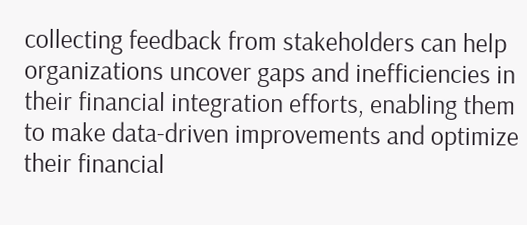collecting feedback from stakeholders can help organizations uncover gaps and inefficiencies in their financial integration efforts, enabling them to make data-driven improvements and optimize their financial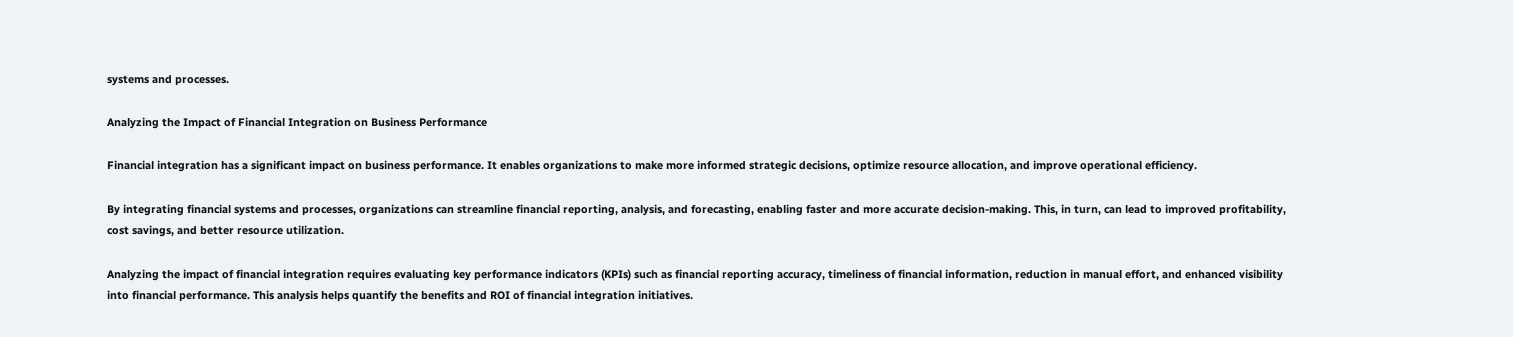systems and processes.

Analyzing the Impact of Financial Integration on Business Performance

Financial integration has a significant impact on business performance. It enables organizations to make more informed strategic decisions, optimize resource allocation, and improve operational efficiency.

By integrating financial systems and processes, organizations can streamline financial reporting, analysis, and forecasting, enabling faster and more accurate decision-making. This, in turn, can lead to improved profitability, cost savings, and better resource utilization.

Analyzing the impact of financial integration requires evaluating key performance indicators (KPIs) such as financial reporting accuracy, timeliness of financial information, reduction in manual effort, and enhanced visibility into financial performance. This analysis helps quantify the benefits and ROI of financial integration initiatives.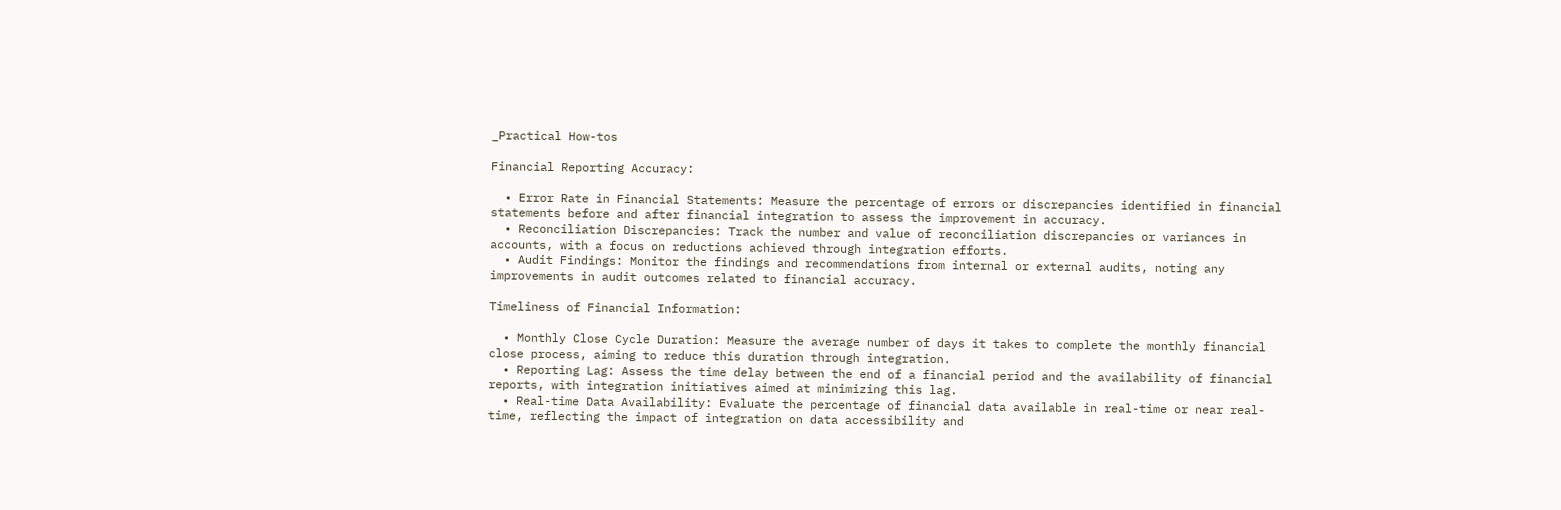_Practical How-tos

Financial Reporting Accuracy:

  • Error Rate in Financial Statements: Measure the percentage of errors or discrepancies identified in financial statements before and after financial integration to assess the improvement in accuracy.
  • Reconciliation Discrepancies: Track the number and value of reconciliation discrepancies or variances in accounts, with a focus on reductions achieved through integration efforts.
  • Audit Findings: Monitor the findings and recommendations from internal or external audits, noting any improvements in audit outcomes related to financial accuracy.

Timeliness of Financial Information:

  • Monthly Close Cycle Duration: Measure the average number of days it takes to complete the monthly financial close process, aiming to reduce this duration through integration.
  • Reporting Lag: Assess the time delay between the end of a financial period and the availability of financial reports, with integration initiatives aimed at minimizing this lag.
  • Real-time Data Availability: Evaluate the percentage of financial data available in real-time or near real-time, reflecting the impact of integration on data accessibility and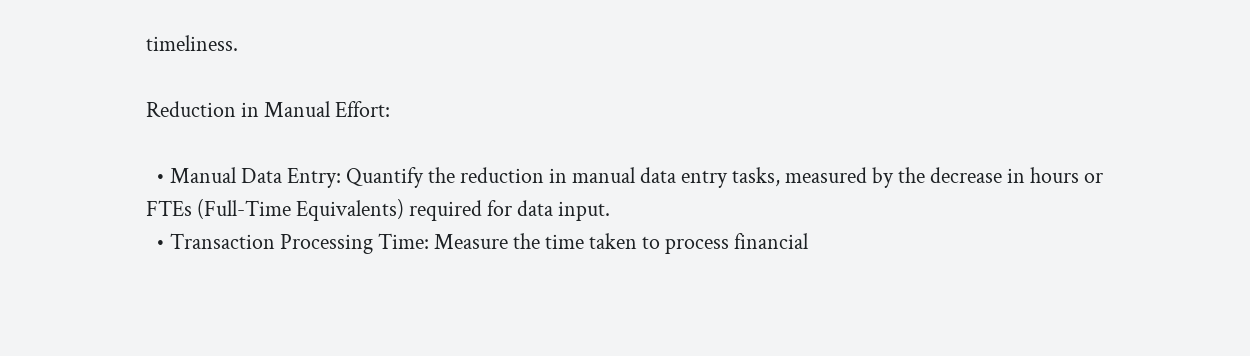timeliness.

Reduction in Manual Effort:

  • Manual Data Entry: Quantify the reduction in manual data entry tasks, measured by the decrease in hours or FTEs (Full-Time Equivalents) required for data input.
  • Transaction Processing Time: Measure the time taken to process financial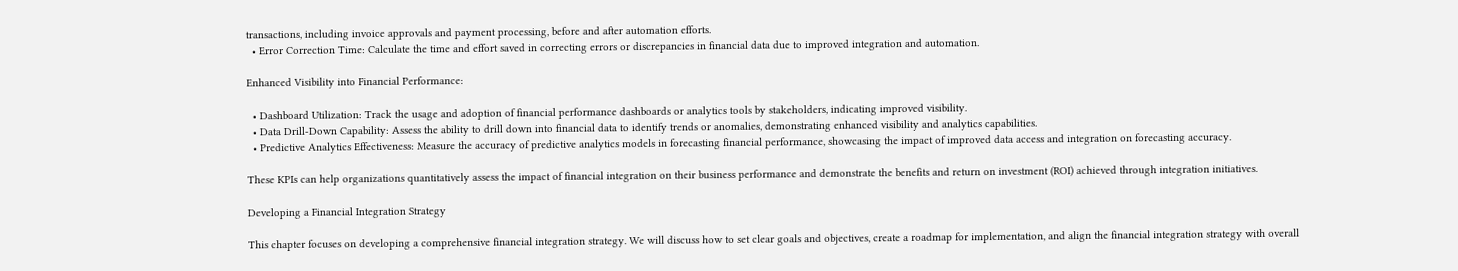transactions, including invoice approvals and payment processing, before and after automation efforts.
  • Error Correction Time: Calculate the time and effort saved in correcting errors or discrepancies in financial data due to improved integration and automation.

Enhanced Visibility into Financial Performance:

  • Dashboard Utilization: Track the usage and adoption of financial performance dashboards or analytics tools by stakeholders, indicating improved visibility.
  • Data Drill-Down Capability: Assess the ability to drill down into financial data to identify trends or anomalies, demonstrating enhanced visibility and analytics capabilities.
  • Predictive Analytics Effectiveness: Measure the accuracy of predictive analytics models in forecasting financial performance, showcasing the impact of improved data access and integration on forecasting accuracy.

These KPIs can help organizations quantitatively assess the impact of financial integration on their business performance and demonstrate the benefits and return on investment (ROI) achieved through integration initiatives.

Developing a Financial Integration Strategy

This chapter focuses on developing a comprehensive financial integration strategy. We will discuss how to set clear goals and objectives, create a roadmap for implementation, and align the financial integration strategy with overall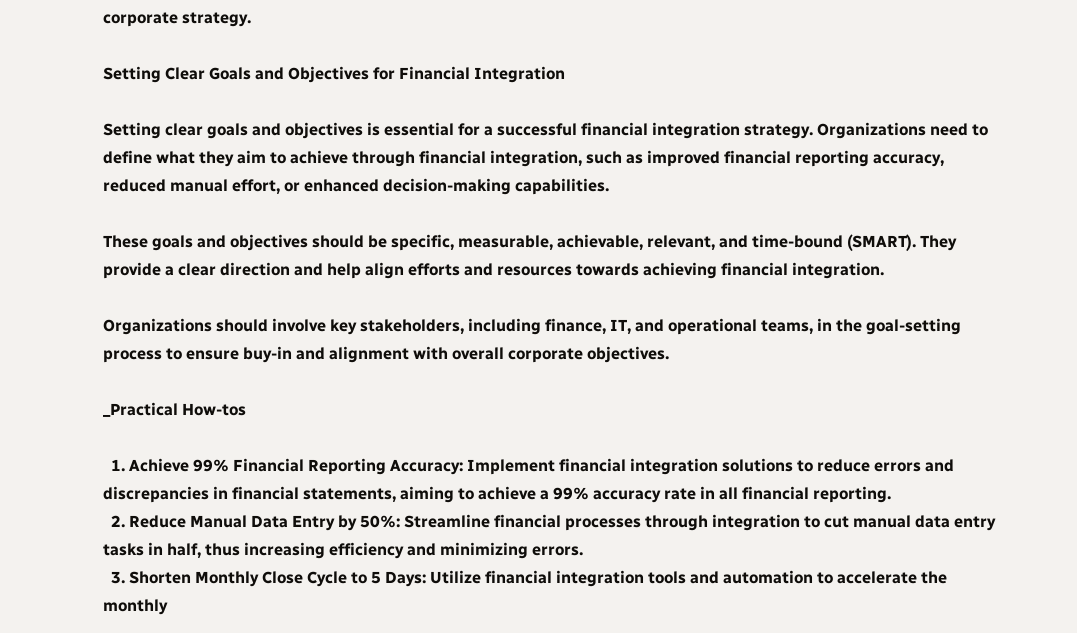corporate strategy.

Setting Clear Goals and Objectives for Financial Integration

Setting clear goals and objectives is essential for a successful financial integration strategy. Organizations need to define what they aim to achieve through financial integration, such as improved financial reporting accuracy, reduced manual effort, or enhanced decision-making capabilities.

These goals and objectives should be specific, measurable, achievable, relevant, and time-bound (SMART). They provide a clear direction and help align efforts and resources towards achieving financial integration.

Organizations should involve key stakeholders, including finance, IT, and operational teams, in the goal-setting process to ensure buy-in and alignment with overall corporate objectives.

_Practical How-tos

  1. Achieve 99% Financial Reporting Accuracy: Implement financial integration solutions to reduce errors and discrepancies in financial statements, aiming to achieve a 99% accuracy rate in all financial reporting.
  2. Reduce Manual Data Entry by 50%: Streamline financial processes through integration to cut manual data entry tasks in half, thus increasing efficiency and minimizing errors.
  3. Shorten Monthly Close Cycle to 5 Days: Utilize financial integration tools and automation to accelerate the monthly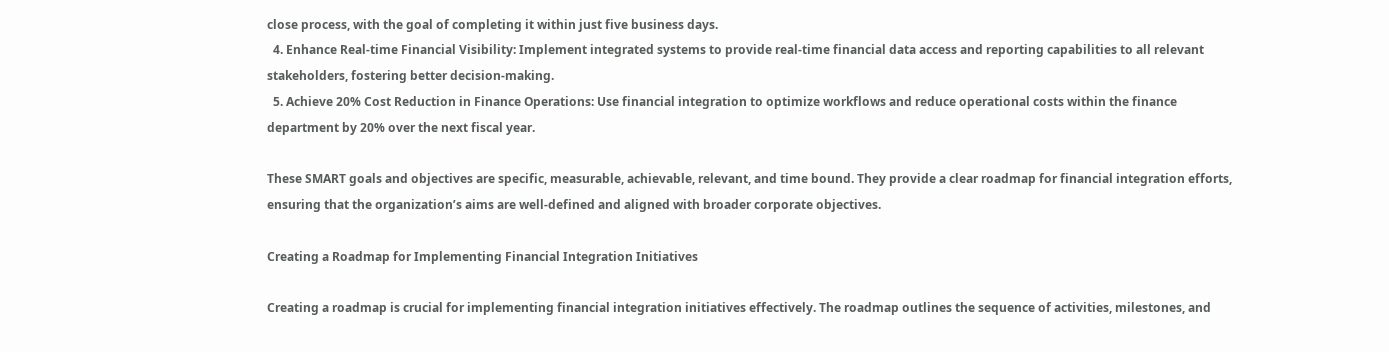close process, with the goal of completing it within just five business days.
  4. Enhance Real-time Financial Visibility: Implement integrated systems to provide real-time financial data access and reporting capabilities to all relevant stakeholders, fostering better decision-making.
  5. Achieve 20% Cost Reduction in Finance Operations: Use financial integration to optimize workflows and reduce operational costs within the finance department by 20% over the next fiscal year.

These SMART goals and objectives are specific, measurable, achievable, relevant, and time bound. They provide a clear roadmap for financial integration efforts, ensuring that the organization’s aims are well-defined and aligned with broader corporate objectives.

Creating a Roadmap for Implementing Financial Integration Initiatives

Creating a roadmap is crucial for implementing financial integration initiatives effectively. The roadmap outlines the sequence of activities, milestones, and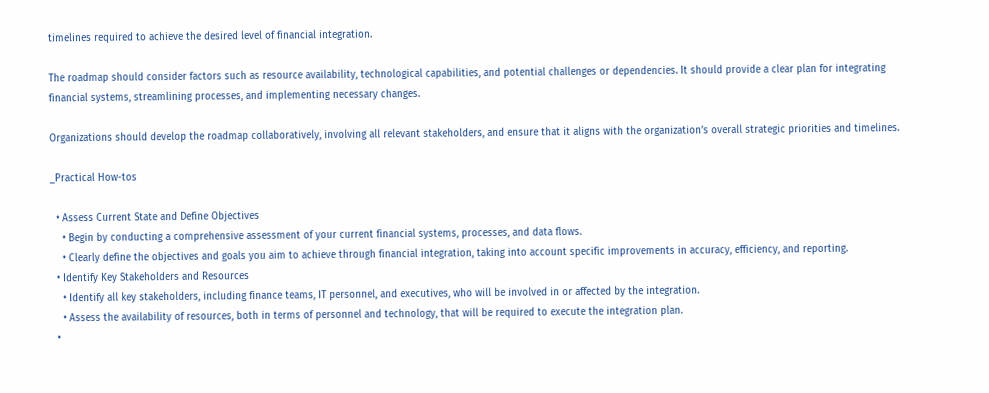timelines required to achieve the desired level of financial integration.

The roadmap should consider factors such as resource availability, technological capabilities, and potential challenges or dependencies. It should provide a clear plan for integrating financial systems, streamlining processes, and implementing necessary changes.

Organizations should develop the roadmap collaboratively, involving all relevant stakeholders, and ensure that it aligns with the organization’s overall strategic priorities and timelines.

_Practical How-tos

  • Assess Current State and Define Objectives
    • Begin by conducting a comprehensive assessment of your current financial systems, processes, and data flows.
    • Clearly define the objectives and goals you aim to achieve through financial integration, taking into account specific improvements in accuracy, efficiency, and reporting.
  • Identify Key Stakeholders and Resources
    • Identify all key stakeholders, including finance teams, IT personnel, and executives, who will be involved in or affected by the integration.
    • Assess the availability of resources, both in terms of personnel and technology, that will be required to execute the integration plan.
  •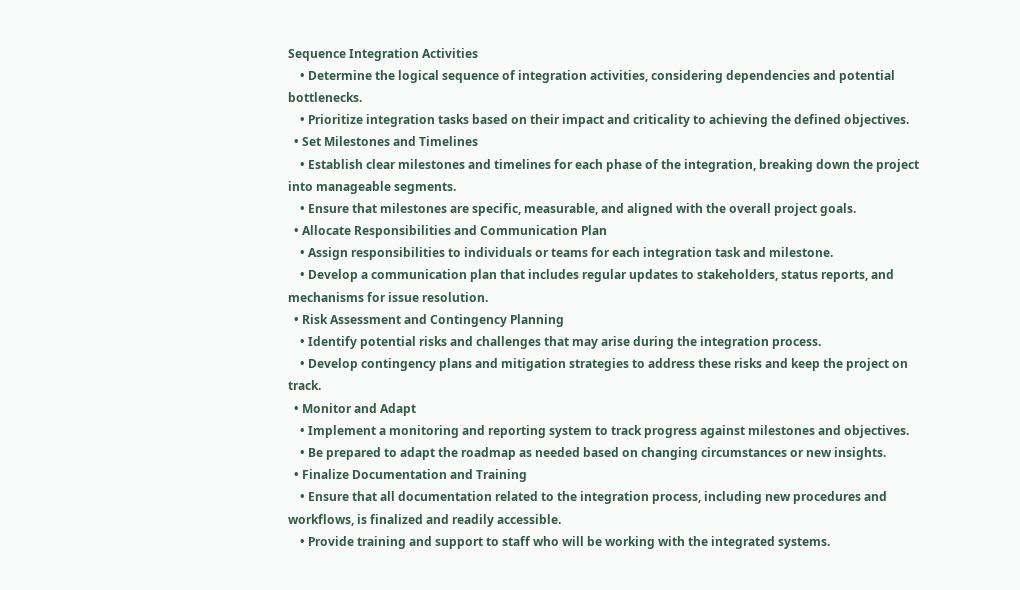Sequence Integration Activities
    • Determine the logical sequence of integration activities, considering dependencies and potential bottlenecks.
    • Prioritize integration tasks based on their impact and criticality to achieving the defined objectives.
  • Set Milestones and Timelines
    • Establish clear milestones and timelines for each phase of the integration, breaking down the project into manageable segments.
    • Ensure that milestones are specific, measurable, and aligned with the overall project goals.
  • Allocate Responsibilities and Communication Plan
    • Assign responsibilities to individuals or teams for each integration task and milestone.
    • Develop a communication plan that includes regular updates to stakeholders, status reports, and mechanisms for issue resolution.
  • Risk Assessment and Contingency Planning
    • Identify potential risks and challenges that may arise during the integration process.
    • Develop contingency plans and mitigation strategies to address these risks and keep the project on track.
  • Monitor and Adapt
    • Implement a monitoring and reporting system to track progress against milestones and objectives.
    • Be prepared to adapt the roadmap as needed based on changing circumstances or new insights.
  • Finalize Documentation and Training
    • Ensure that all documentation related to the integration process, including new procedures and workflows, is finalized and readily accessible.
    • Provide training and support to staff who will be working with the integrated systems.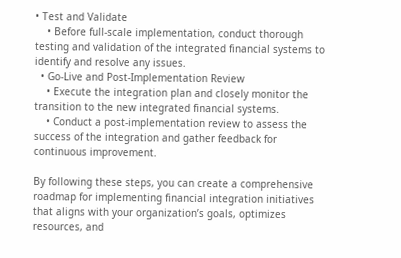• Test and Validate
    • Before full-scale implementation, conduct thorough testing and validation of the integrated financial systems to identify and resolve any issues.
  • Go-Live and Post-Implementation Review
    • Execute the integration plan and closely monitor the transition to the new integrated financial systems.
    • Conduct a post-implementation review to assess the success of the integration and gather feedback for continuous improvement.

By following these steps, you can create a comprehensive roadmap for implementing financial integration initiatives that aligns with your organization’s goals, optimizes resources, and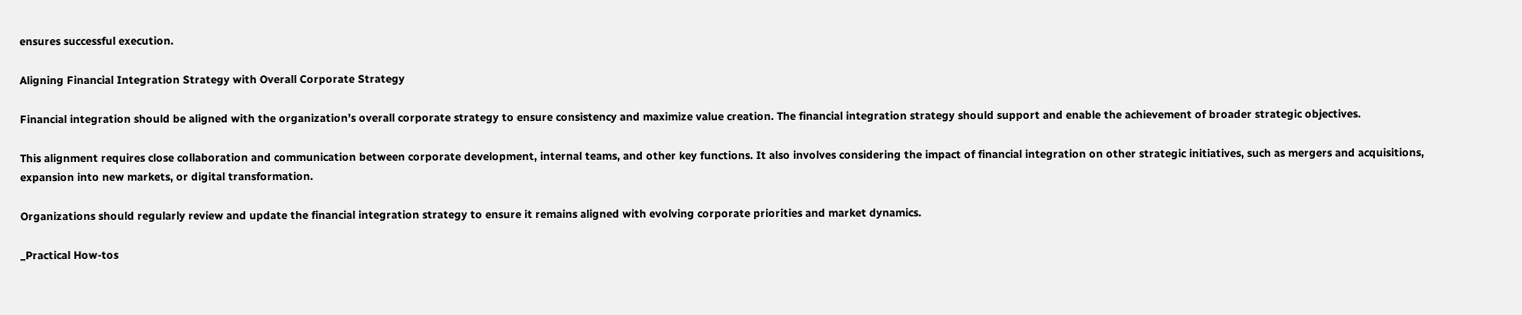ensures successful execution.

Aligning Financial Integration Strategy with Overall Corporate Strategy

Financial integration should be aligned with the organization’s overall corporate strategy to ensure consistency and maximize value creation. The financial integration strategy should support and enable the achievement of broader strategic objectives.

This alignment requires close collaboration and communication between corporate development, internal teams, and other key functions. It also involves considering the impact of financial integration on other strategic initiatives, such as mergers and acquisitions, expansion into new markets, or digital transformation.

Organizations should regularly review and update the financial integration strategy to ensure it remains aligned with evolving corporate priorities and market dynamics.

_Practical How-tos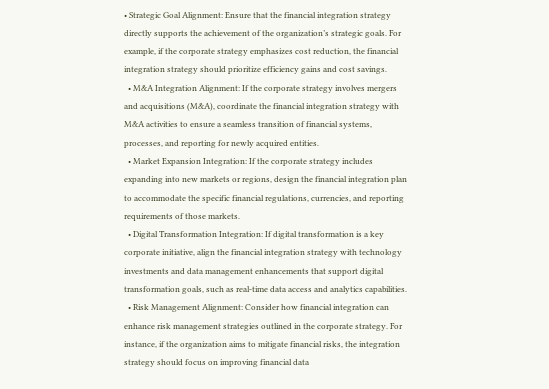• Strategic Goal Alignment: Ensure that the financial integration strategy directly supports the achievement of the organization’s strategic goals. For example, if the corporate strategy emphasizes cost reduction, the financial integration strategy should prioritize efficiency gains and cost savings.
  • M&A Integration Alignment: If the corporate strategy involves mergers and acquisitions (M&A), coordinate the financial integration strategy with M&A activities to ensure a seamless transition of financial systems, processes, and reporting for newly acquired entities.
  • Market Expansion Integration: If the corporate strategy includes expanding into new markets or regions, design the financial integration plan to accommodate the specific financial regulations, currencies, and reporting requirements of those markets.
  • Digital Transformation Integration: If digital transformation is a key corporate initiative, align the financial integration strategy with technology investments and data management enhancements that support digital transformation goals, such as real-time data access and analytics capabilities.
  • Risk Management Alignment: Consider how financial integration can enhance risk management strategies outlined in the corporate strategy. For instance, if the organization aims to mitigate financial risks, the integration strategy should focus on improving financial data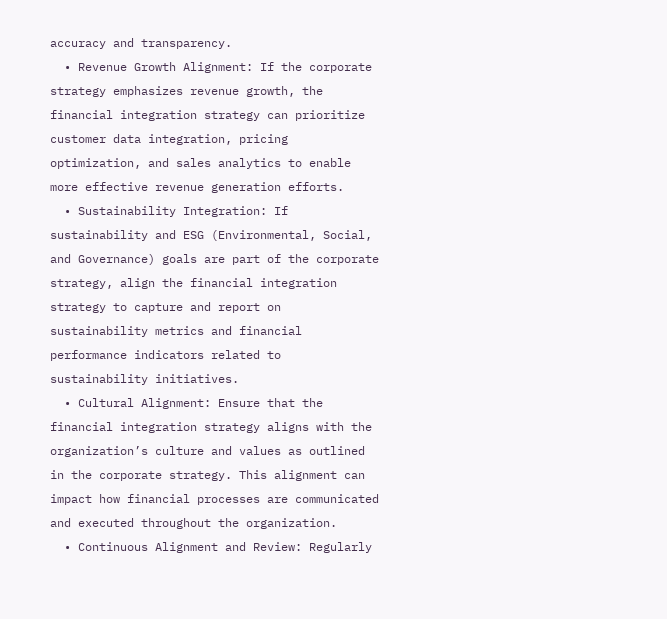accuracy and transparency.
  • Revenue Growth Alignment: If the corporate strategy emphasizes revenue growth, the financial integration strategy can prioritize customer data integration, pricing optimization, and sales analytics to enable more effective revenue generation efforts.
  • Sustainability Integration: If sustainability and ESG (Environmental, Social, and Governance) goals are part of the corporate strategy, align the financial integration strategy to capture and report on sustainability metrics and financial performance indicators related to sustainability initiatives.
  • Cultural Alignment: Ensure that the financial integration strategy aligns with the organization’s culture and values as outlined in the corporate strategy. This alignment can impact how financial processes are communicated and executed throughout the organization.
  • Continuous Alignment and Review: Regularly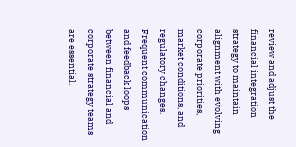review and adjust the financial integration strategy to maintain alignment with evolving corporate priorities, market conditions, and regulatory changes. Frequent communication and feedback loops between financial and corporate strategy teams are essential.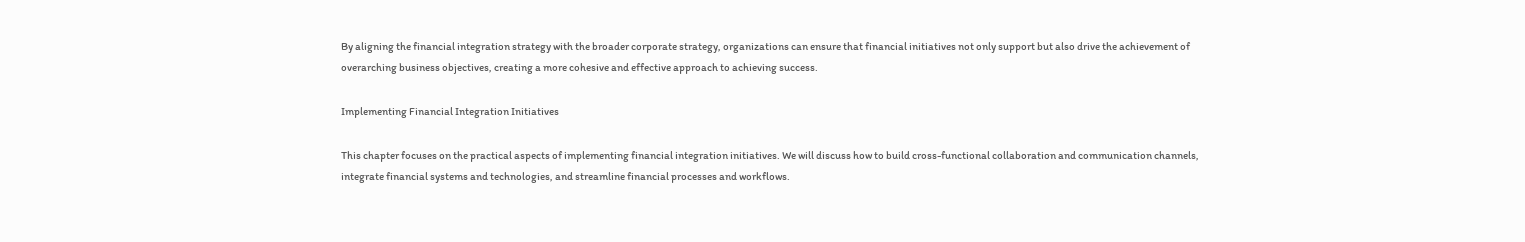By aligning the financial integration strategy with the broader corporate strategy, organizations can ensure that financial initiatives not only support but also drive the achievement of overarching business objectives, creating a more cohesive and effective approach to achieving success.

Implementing Financial Integration Initiatives

This chapter focuses on the practical aspects of implementing financial integration initiatives. We will discuss how to build cross-functional collaboration and communication channels, integrate financial systems and technologies, and streamline financial processes and workflows.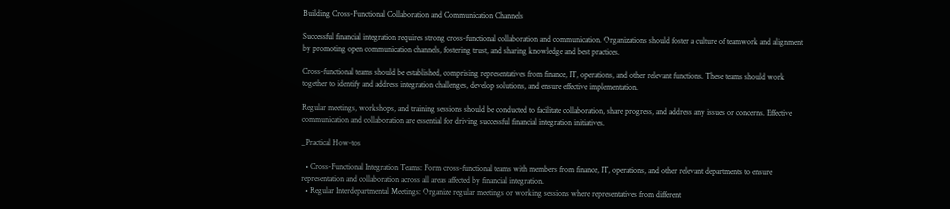Building Cross-Functional Collaboration and Communication Channels

Successful financial integration requires strong cross-functional collaboration and communication. Organizations should foster a culture of teamwork and alignment by promoting open communication channels, fostering trust, and sharing knowledge and best practices.

Cross-functional teams should be established, comprising representatives from finance, IT, operations, and other relevant functions. These teams should work together to identify and address integration challenges, develop solutions, and ensure effective implementation.

Regular meetings, workshops, and training sessions should be conducted to facilitate collaboration, share progress, and address any issues or concerns. Effective communication and collaboration are essential for driving successful financial integration initiatives.

_Practical How-tos

  • Cross-Functional Integration Teams: Form cross-functional teams with members from finance, IT, operations, and other relevant departments to ensure representation and collaboration across all areas affected by financial integration.
  • Regular Interdepartmental Meetings: Organize regular meetings or working sessions where representatives from different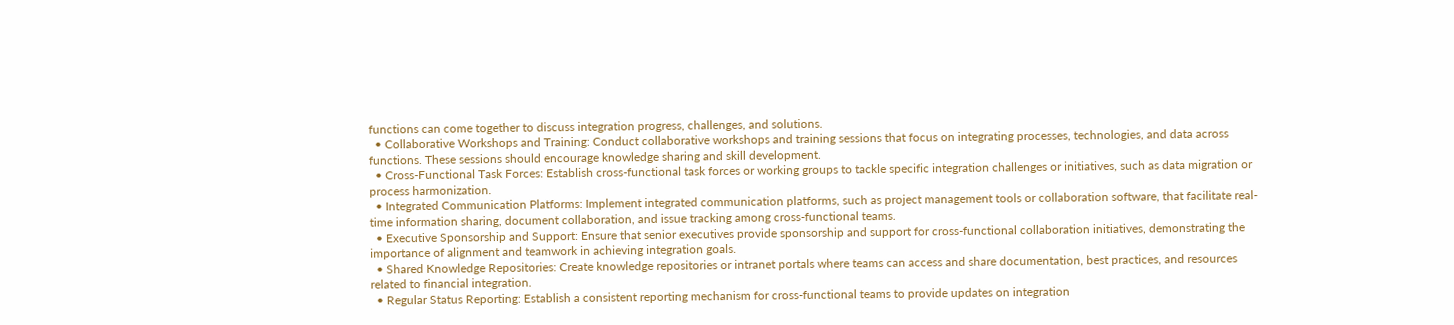functions can come together to discuss integration progress, challenges, and solutions.
  • Collaborative Workshops and Training: Conduct collaborative workshops and training sessions that focus on integrating processes, technologies, and data across functions. These sessions should encourage knowledge sharing and skill development.
  • Cross-Functional Task Forces: Establish cross-functional task forces or working groups to tackle specific integration challenges or initiatives, such as data migration or process harmonization.
  • Integrated Communication Platforms: Implement integrated communication platforms, such as project management tools or collaboration software, that facilitate real-time information sharing, document collaboration, and issue tracking among cross-functional teams.
  • Executive Sponsorship and Support: Ensure that senior executives provide sponsorship and support for cross-functional collaboration initiatives, demonstrating the importance of alignment and teamwork in achieving integration goals.
  • Shared Knowledge Repositories: Create knowledge repositories or intranet portals where teams can access and share documentation, best practices, and resources related to financial integration.
  • Regular Status Reporting: Establish a consistent reporting mechanism for cross-functional teams to provide updates on integration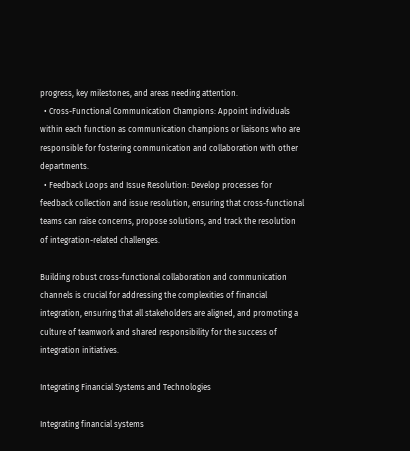progress, key milestones, and areas needing attention.
  • Cross-Functional Communication Champions: Appoint individuals within each function as communication champions or liaisons who are responsible for fostering communication and collaboration with other departments.
  • Feedback Loops and Issue Resolution: Develop processes for feedback collection and issue resolution, ensuring that cross-functional teams can raise concerns, propose solutions, and track the resolution of integration-related challenges.

Building robust cross-functional collaboration and communication channels is crucial for addressing the complexities of financial integration, ensuring that all stakeholders are aligned, and promoting a culture of teamwork and shared responsibility for the success of integration initiatives.

Integrating Financial Systems and Technologies

Integrating financial systems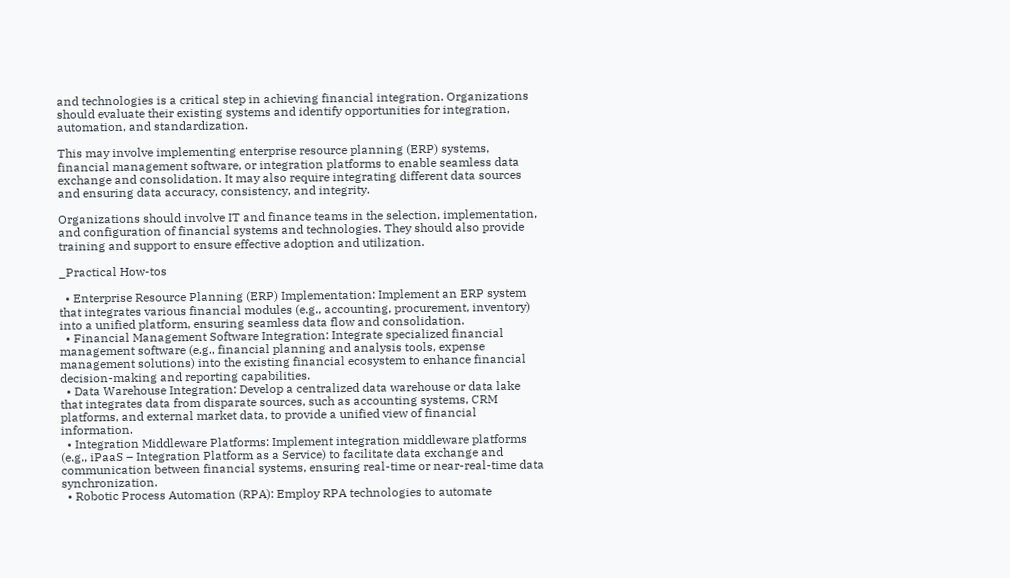and technologies is a critical step in achieving financial integration. Organizations should evaluate their existing systems and identify opportunities for integration, automation, and standardization.

This may involve implementing enterprise resource planning (ERP) systems, financial management software, or integration platforms to enable seamless data exchange and consolidation. It may also require integrating different data sources and ensuring data accuracy, consistency, and integrity.

Organizations should involve IT and finance teams in the selection, implementation, and configuration of financial systems and technologies. They should also provide training and support to ensure effective adoption and utilization.

_Practical How-tos

  • Enterprise Resource Planning (ERP) Implementation: Implement an ERP system that integrates various financial modules (e.g., accounting, procurement, inventory) into a unified platform, ensuring seamless data flow and consolidation.
  • Financial Management Software Integration: Integrate specialized financial management software (e.g., financial planning and analysis tools, expense management solutions) into the existing financial ecosystem to enhance financial decision-making and reporting capabilities.
  • Data Warehouse Integration: Develop a centralized data warehouse or data lake that integrates data from disparate sources, such as accounting systems, CRM platforms, and external market data, to provide a unified view of financial information.
  • Integration Middleware Platforms: Implement integration middleware platforms (e.g., iPaaS – Integration Platform as a Service) to facilitate data exchange and communication between financial systems, ensuring real-time or near-real-time data synchronization.
  • Robotic Process Automation (RPA): Employ RPA technologies to automate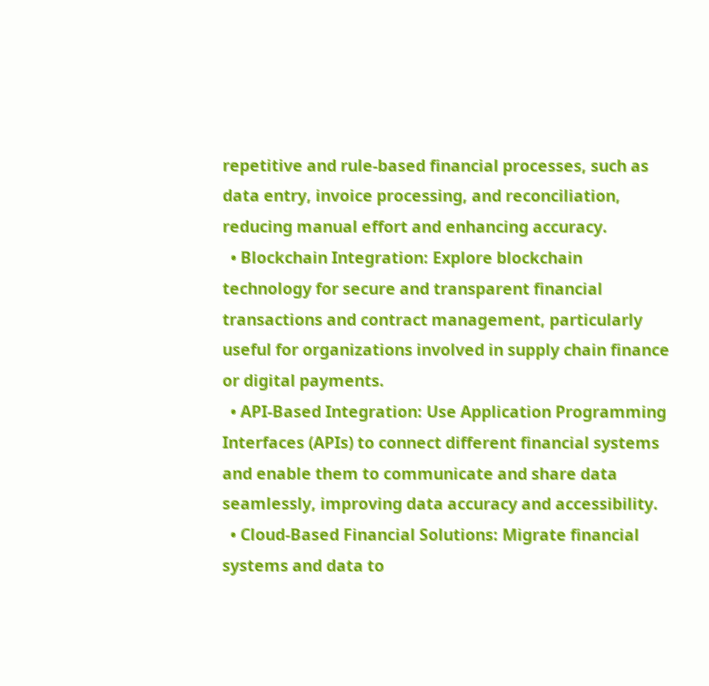repetitive and rule-based financial processes, such as data entry, invoice processing, and reconciliation, reducing manual effort and enhancing accuracy.
  • Blockchain Integration: Explore blockchain technology for secure and transparent financial transactions and contract management, particularly useful for organizations involved in supply chain finance or digital payments.
  • API-Based Integration: Use Application Programming Interfaces (APIs) to connect different financial systems and enable them to communicate and share data seamlessly, improving data accuracy and accessibility.
  • Cloud-Based Financial Solutions: Migrate financial systems and data to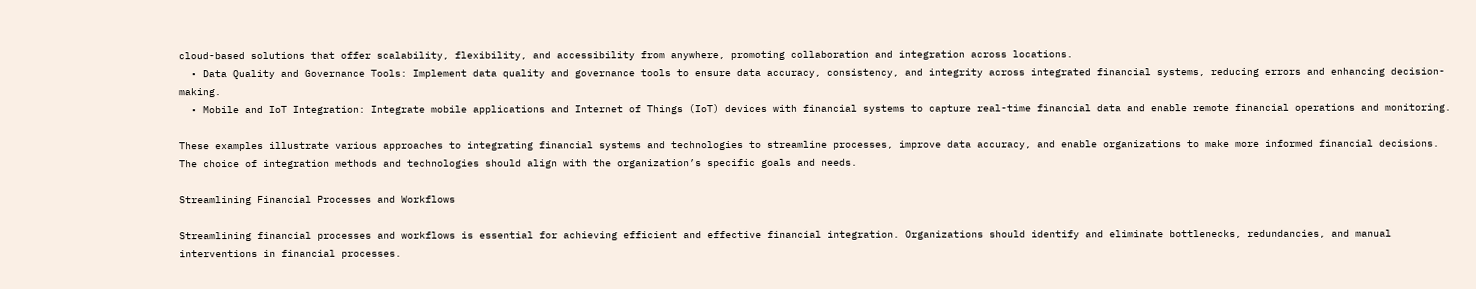cloud-based solutions that offer scalability, flexibility, and accessibility from anywhere, promoting collaboration and integration across locations.
  • Data Quality and Governance Tools: Implement data quality and governance tools to ensure data accuracy, consistency, and integrity across integrated financial systems, reducing errors and enhancing decision-making.
  • Mobile and IoT Integration: Integrate mobile applications and Internet of Things (IoT) devices with financial systems to capture real-time financial data and enable remote financial operations and monitoring.

These examples illustrate various approaches to integrating financial systems and technologies to streamline processes, improve data accuracy, and enable organizations to make more informed financial decisions. The choice of integration methods and technologies should align with the organization’s specific goals and needs.

Streamlining Financial Processes and Workflows

Streamlining financial processes and workflows is essential for achieving efficient and effective financial integration. Organizations should identify and eliminate bottlenecks, redundancies, and manual interventions in financial processes.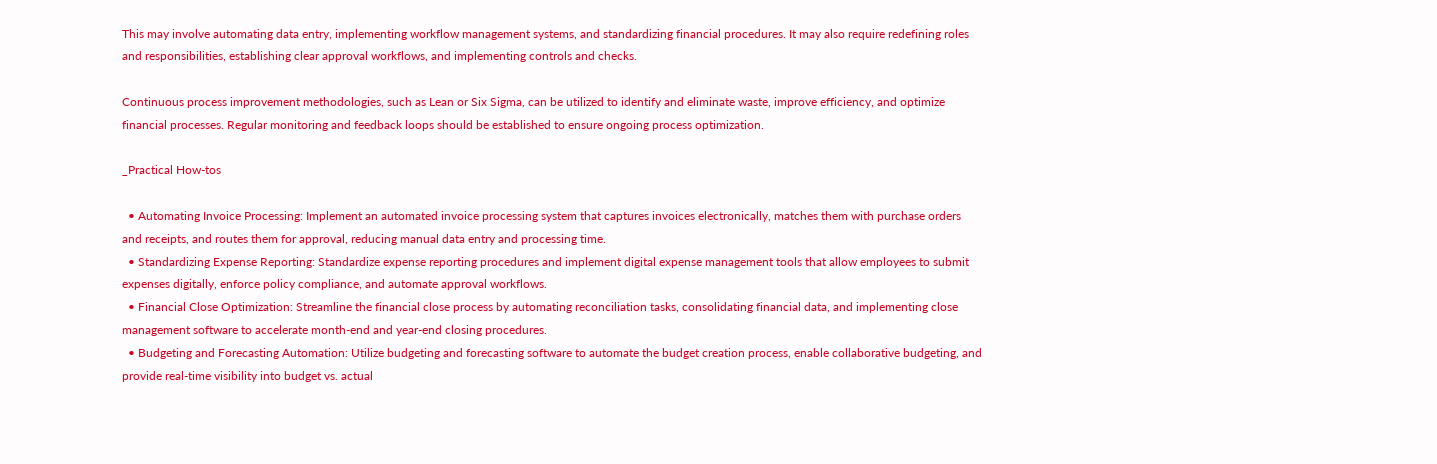This may involve automating data entry, implementing workflow management systems, and standardizing financial procedures. It may also require redefining roles and responsibilities, establishing clear approval workflows, and implementing controls and checks.

Continuous process improvement methodologies, such as Lean or Six Sigma, can be utilized to identify and eliminate waste, improve efficiency, and optimize financial processes. Regular monitoring and feedback loops should be established to ensure ongoing process optimization.

_Practical How-tos

  • Automating Invoice Processing: Implement an automated invoice processing system that captures invoices electronically, matches them with purchase orders and receipts, and routes them for approval, reducing manual data entry and processing time.
  • Standardizing Expense Reporting: Standardize expense reporting procedures and implement digital expense management tools that allow employees to submit expenses digitally, enforce policy compliance, and automate approval workflows.
  • Financial Close Optimization: Streamline the financial close process by automating reconciliation tasks, consolidating financial data, and implementing close management software to accelerate month-end and year-end closing procedures.
  • Budgeting and Forecasting Automation: Utilize budgeting and forecasting software to automate the budget creation process, enable collaborative budgeting, and provide real-time visibility into budget vs. actual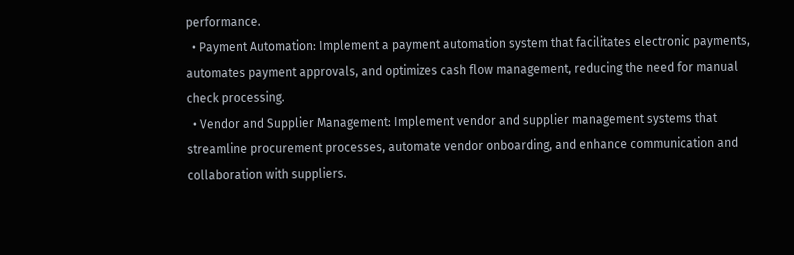performance.
  • Payment Automation: Implement a payment automation system that facilitates electronic payments, automates payment approvals, and optimizes cash flow management, reducing the need for manual check processing.
  • Vendor and Supplier Management: Implement vendor and supplier management systems that streamline procurement processes, automate vendor onboarding, and enhance communication and collaboration with suppliers.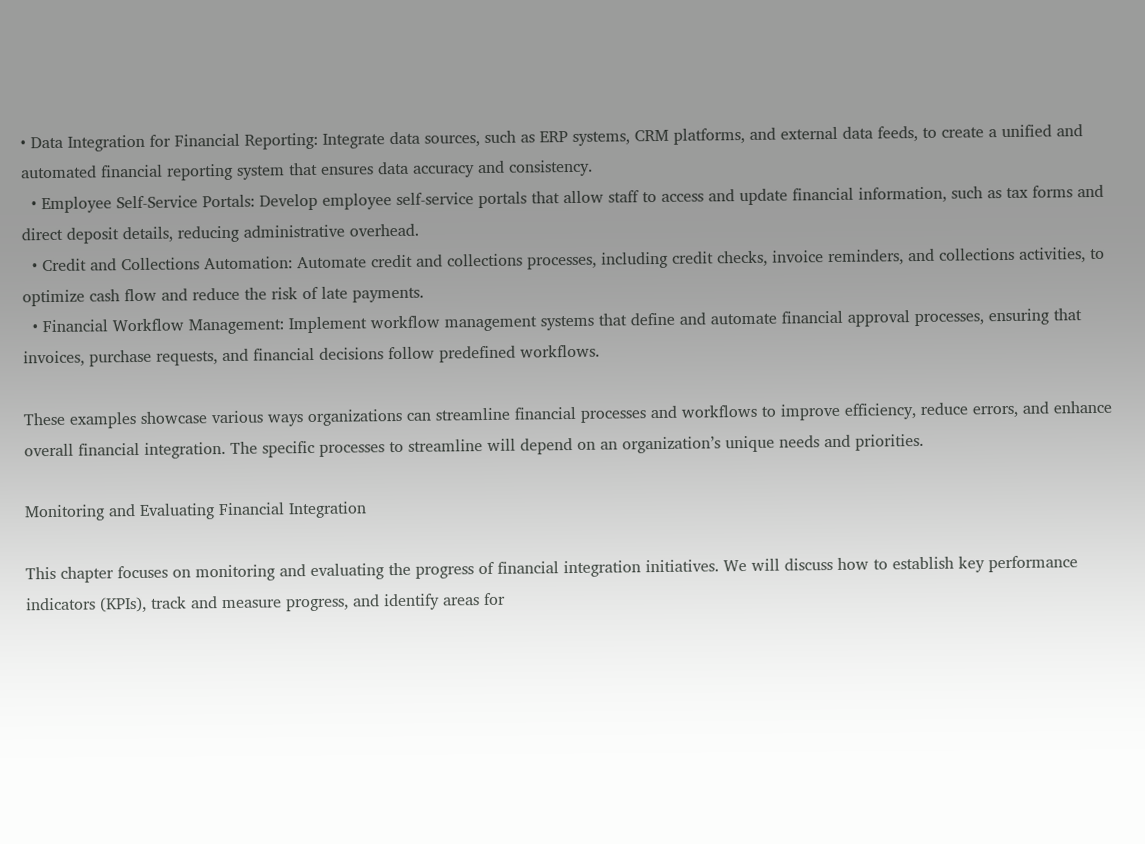• Data Integration for Financial Reporting: Integrate data sources, such as ERP systems, CRM platforms, and external data feeds, to create a unified and automated financial reporting system that ensures data accuracy and consistency.
  • Employee Self-Service Portals: Develop employee self-service portals that allow staff to access and update financial information, such as tax forms and direct deposit details, reducing administrative overhead.
  • Credit and Collections Automation: Automate credit and collections processes, including credit checks, invoice reminders, and collections activities, to optimize cash flow and reduce the risk of late payments.
  • Financial Workflow Management: Implement workflow management systems that define and automate financial approval processes, ensuring that invoices, purchase requests, and financial decisions follow predefined workflows.

These examples showcase various ways organizations can streamline financial processes and workflows to improve efficiency, reduce errors, and enhance overall financial integration. The specific processes to streamline will depend on an organization’s unique needs and priorities.

Monitoring and Evaluating Financial Integration

This chapter focuses on monitoring and evaluating the progress of financial integration initiatives. We will discuss how to establish key performance indicators (KPIs), track and measure progress, and identify areas for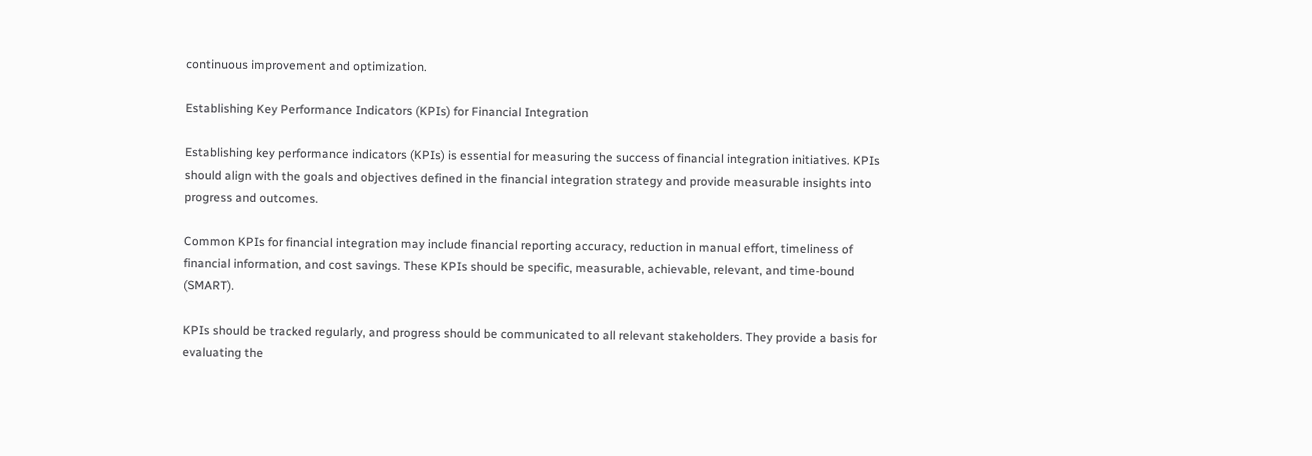continuous improvement and optimization.

Establishing Key Performance Indicators (KPIs) for Financial Integration

Establishing key performance indicators (KPIs) is essential for measuring the success of financial integration initiatives. KPIs should align with the goals and objectives defined in the financial integration strategy and provide measurable insights into progress and outcomes.

Common KPIs for financial integration may include financial reporting accuracy, reduction in manual effort, timeliness of financial information, and cost savings. These KPIs should be specific, measurable, achievable, relevant, and time-bound (SMART).

KPIs should be tracked regularly, and progress should be communicated to all relevant stakeholders. They provide a basis for evaluating the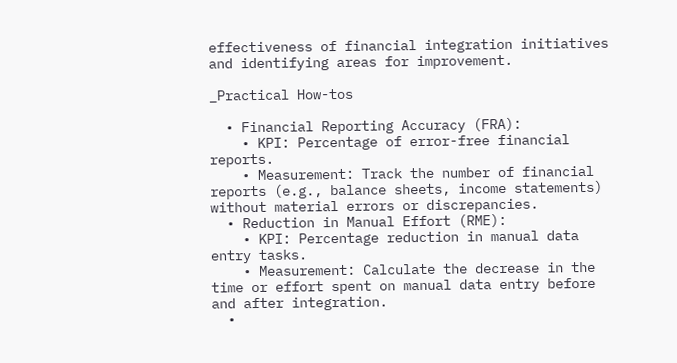effectiveness of financial integration initiatives and identifying areas for improvement.

_Practical How-tos

  • Financial Reporting Accuracy (FRA):
    • KPI: Percentage of error-free financial reports.
    • Measurement: Track the number of financial reports (e.g., balance sheets, income statements) without material errors or discrepancies.
  • Reduction in Manual Effort (RME):
    • KPI: Percentage reduction in manual data entry tasks.
    • Measurement: Calculate the decrease in the time or effort spent on manual data entry before and after integration.
  •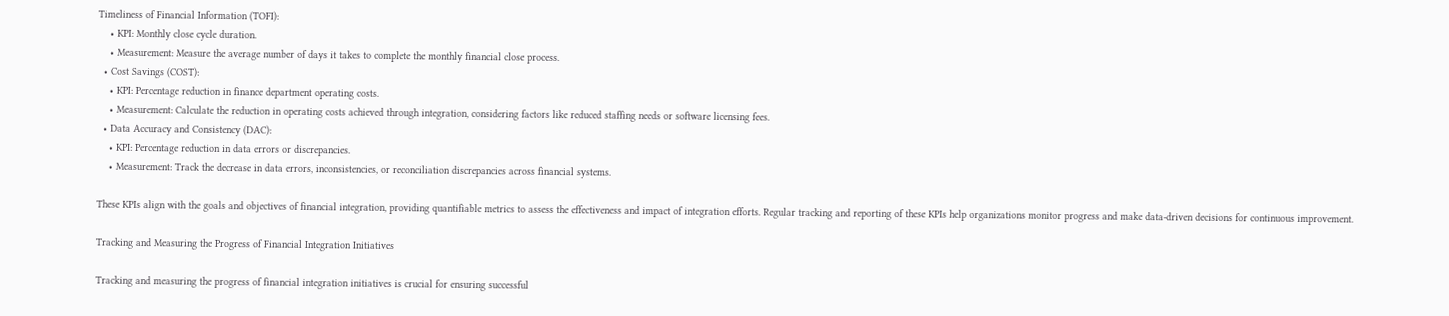Timeliness of Financial Information (TOFI):
    • KPI: Monthly close cycle duration.
    • Measurement: Measure the average number of days it takes to complete the monthly financial close process.
  • Cost Savings (COST):
    • KPI: Percentage reduction in finance department operating costs.
    • Measurement: Calculate the reduction in operating costs achieved through integration, considering factors like reduced staffing needs or software licensing fees.
  • Data Accuracy and Consistency (DAC):
    • KPI: Percentage reduction in data errors or discrepancies.
    • Measurement: Track the decrease in data errors, inconsistencies, or reconciliation discrepancies across financial systems.

These KPIs align with the goals and objectives of financial integration, providing quantifiable metrics to assess the effectiveness and impact of integration efforts. Regular tracking and reporting of these KPIs help organizations monitor progress and make data-driven decisions for continuous improvement.

Tracking and Measuring the Progress of Financial Integration Initiatives

Tracking and measuring the progress of financial integration initiatives is crucial for ensuring successful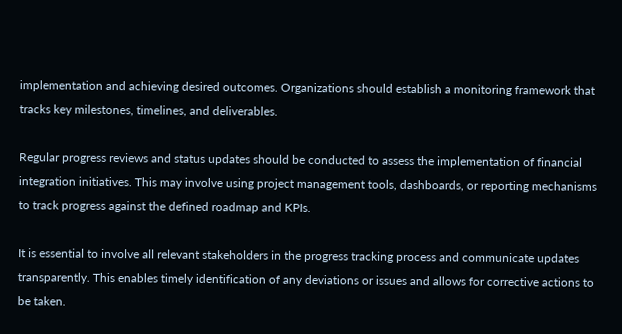implementation and achieving desired outcomes. Organizations should establish a monitoring framework that tracks key milestones, timelines, and deliverables.

Regular progress reviews and status updates should be conducted to assess the implementation of financial integration initiatives. This may involve using project management tools, dashboards, or reporting mechanisms to track progress against the defined roadmap and KPIs.

It is essential to involve all relevant stakeholders in the progress tracking process and communicate updates transparently. This enables timely identification of any deviations or issues and allows for corrective actions to be taken.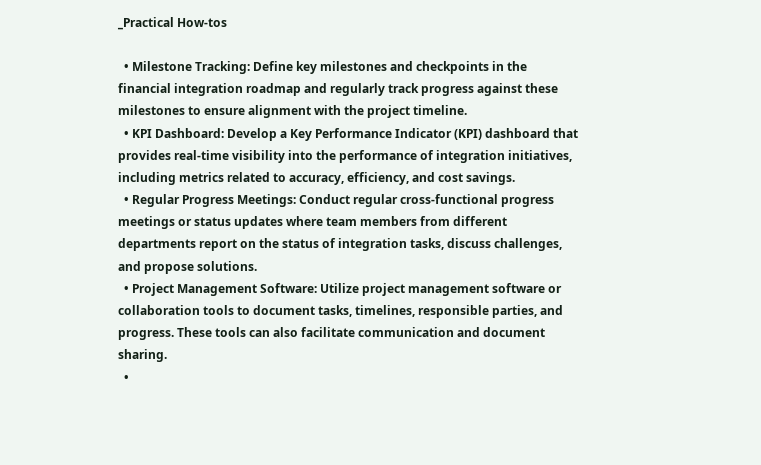_Practical How-tos

  • Milestone Tracking: Define key milestones and checkpoints in the financial integration roadmap and regularly track progress against these milestones to ensure alignment with the project timeline.
  • KPI Dashboard: Develop a Key Performance Indicator (KPI) dashboard that provides real-time visibility into the performance of integration initiatives, including metrics related to accuracy, efficiency, and cost savings.
  • Regular Progress Meetings: Conduct regular cross-functional progress meetings or status updates where team members from different departments report on the status of integration tasks, discuss challenges, and propose solutions.
  • Project Management Software: Utilize project management software or collaboration tools to document tasks, timelines, responsible parties, and progress. These tools can also facilitate communication and document sharing.
  •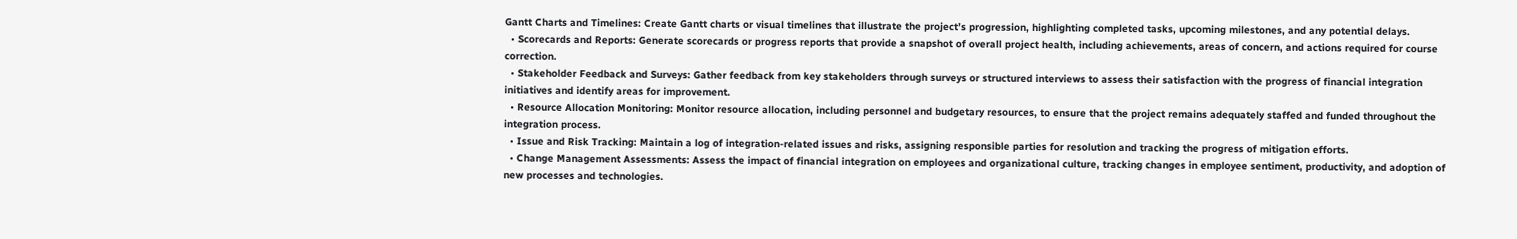Gantt Charts and Timelines: Create Gantt charts or visual timelines that illustrate the project’s progression, highlighting completed tasks, upcoming milestones, and any potential delays.
  • Scorecards and Reports: Generate scorecards or progress reports that provide a snapshot of overall project health, including achievements, areas of concern, and actions required for course correction.
  • Stakeholder Feedback and Surveys: Gather feedback from key stakeholders through surveys or structured interviews to assess their satisfaction with the progress of financial integration initiatives and identify areas for improvement.
  • Resource Allocation Monitoring: Monitor resource allocation, including personnel and budgetary resources, to ensure that the project remains adequately staffed and funded throughout the integration process.
  • Issue and Risk Tracking: Maintain a log of integration-related issues and risks, assigning responsible parties for resolution and tracking the progress of mitigation efforts.
  • Change Management Assessments: Assess the impact of financial integration on employees and organizational culture, tracking changes in employee sentiment, productivity, and adoption of new processes and technologies.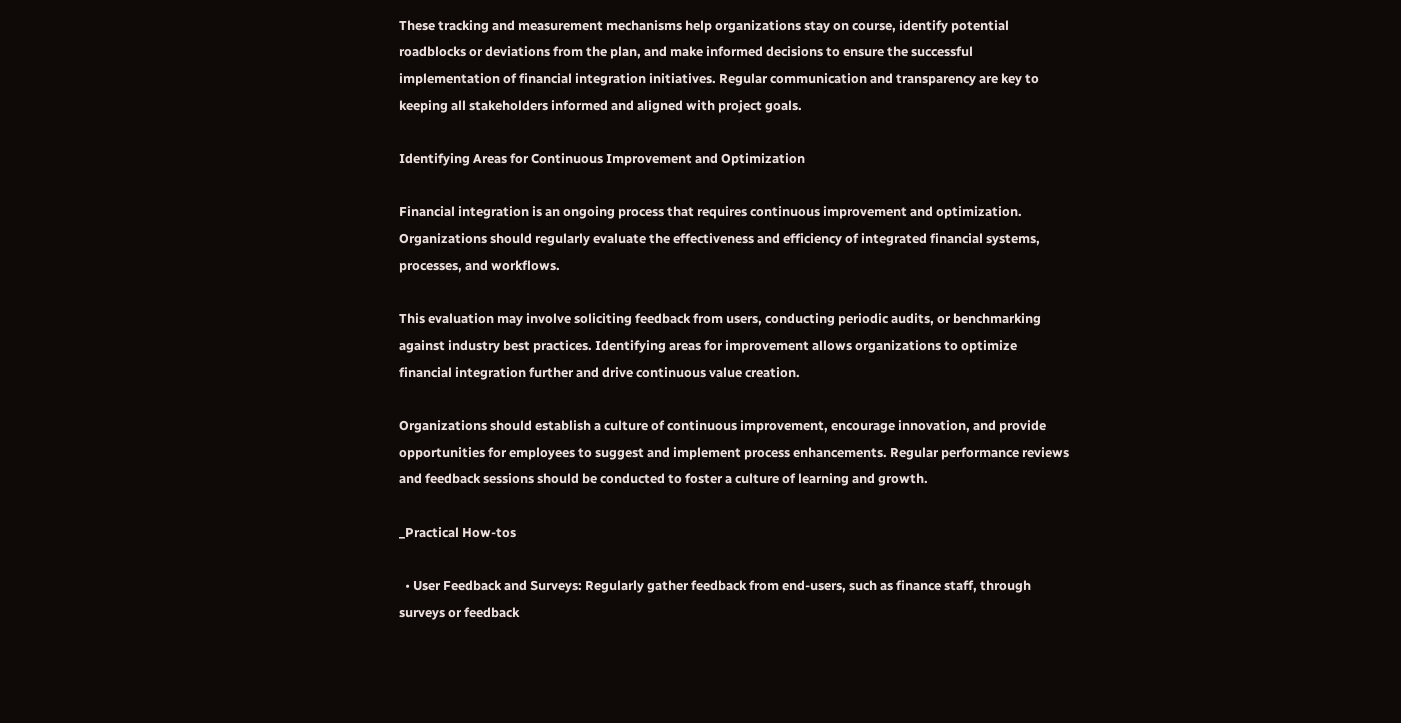These tracking and measurement mechanisms help organizations stay on course, identify potential roadblocks or deviations from the plan, and make informed decisions to ensure the successful implementation of financial integration initiatives. Regular communication and transparency are key to keeping all stakeholders informed and aligned with project goals.

Identifying Areas for Continuous Improvement and Optimization

Financial integration is an ongoing process that requires continuous improvement and optimization. Organizations should regularly evaluate the effectiveness and efficiency of integrated financial systems, processes, and workflows.

This evaluation may involve soliciting feedback from users, conducting periodic audits, or benchmarking against industry best practices. Identifying areas for improvement allows organizations to optimize financial integration further and drive continuous value creation.

Organizations should establish a culture of continuous improvement, encourage innovation, and provide opportunities for employees to suggest and implement process enhancements. Regular performance reviews and feedback sessions should be conducted to foster a culture of learning and growth.

_Practical How-tos

  • User Feedback and Surveys: Regularly gather feedback from end-users, such as finance staff, through surveys or feedback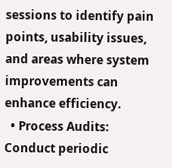sessions to identify pain points, usability issues, and areas where system improvements can enhance efficiency.
  • Process Audits: Conduct periodic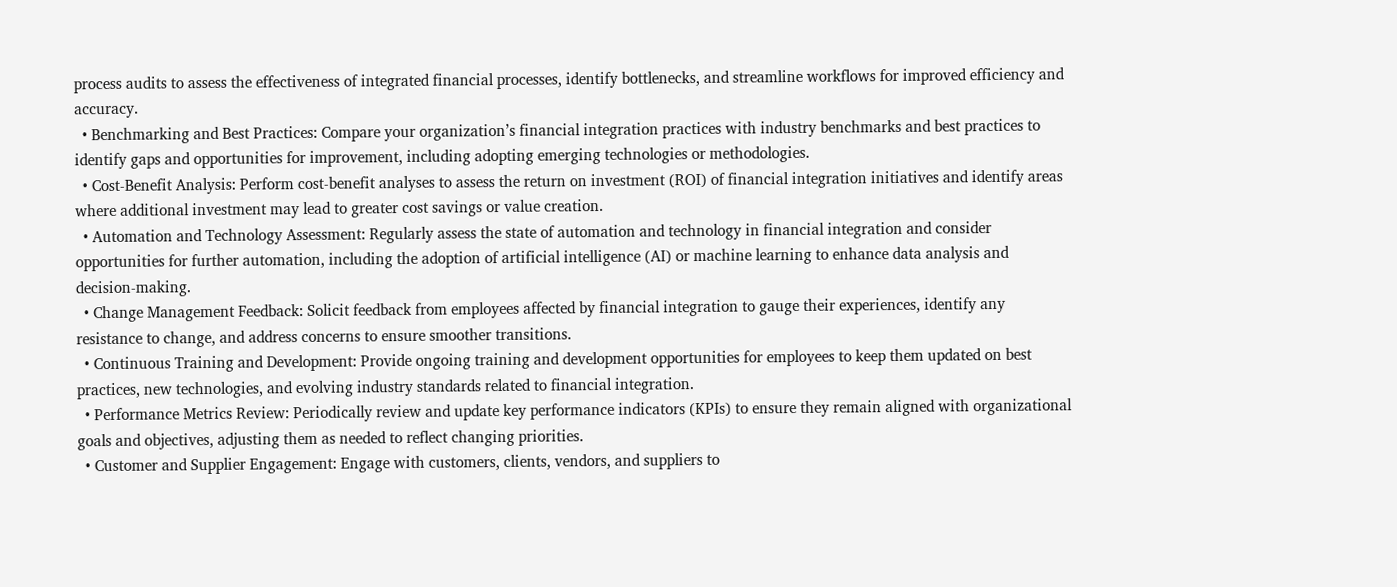process audits to assess the effectiveness of integrated financial processes, identify bottlenecks, and streamline workflows for improved efficiency and accuracy.
  • Benchmarking and Best Practices: Compare your organization’s financial integration practices with industry benchmarks and best practices to identify gaps and opportunities for improvement, including adopting emerging technologies or methodologies.
  • Cost-Benefit Analysis: Perform cost-benefit analyses to assess the return on investment (ROI) of financial integration initiatives and identify areas where additional investment may lead to greater cost savings or value creation.
  • Automation and Technology Assessment: Regularly assess the state of automation and technology in financial integration and consider opportunities for further automation, including the adoption of artificial intelligence (AI) or machine learning to enhance data analysis and decision-making.
  • Change Management Feedback: Solicit feedback from employees affected by financial integration to gauge their experiences, identify any resistance to change, and address concerns to ensure smoother transitions.
  • Continuous Training and Development: Provide ongoing training and development opportunities for employees to keep them updated on best practices, new technologies, and evolving industry standards related to financial integration.
  • Performance Metrics Review: Periodically review and update key performance indicators (KPIs) to ensure they remain aligned with organizational goals and objectives, adjusting them as needed to reflect changing priorities.
  • Customer and Supplier Engagement: Engage with customers, clients, vendors, and suppliers to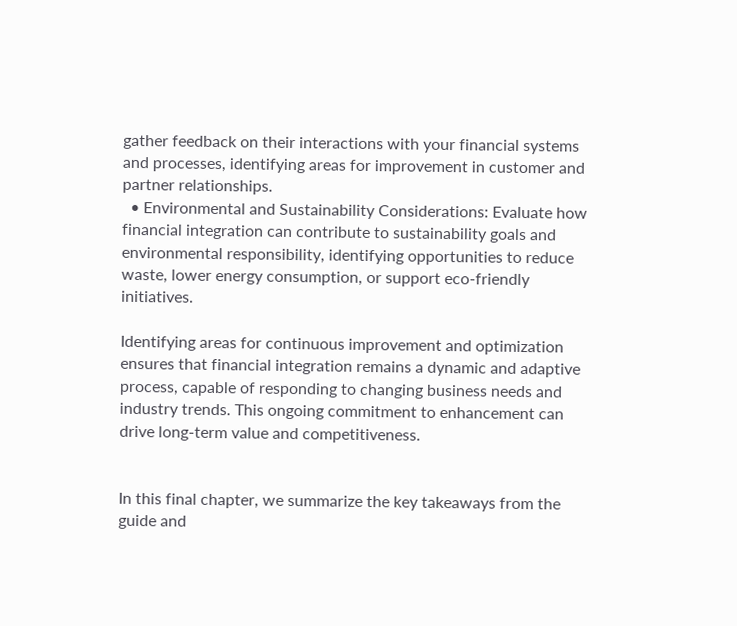gather feedback on their interactions with your financial systems and processes, identifying areas for improvement in customer and partner relationships.
  • Environmental and Sustainability Considerations: Evaluate how financial integration can contribute to sustainability goals and environmental responsibility, identifying opportunities to reduce waste, lower energy consumption, or support eco-friendly initiatives.

Identifying areas for continuous improvement and optimization ensures that financial integration remains a dynamic and adaptive process, capable of responding to changing business needs and industry trends. This ongoing commitment to enhancement can drive long-term value and competitiveness.


In this final chapter, we summarize the key takeaways from the guide and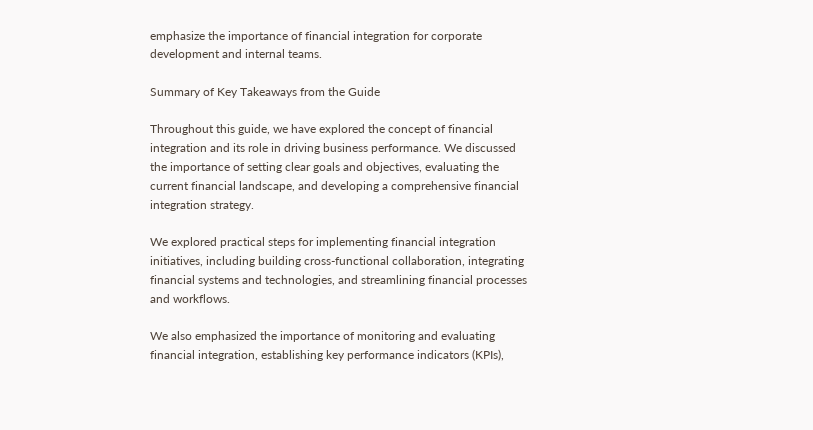emphasize the importance of financial integration for corporate development and internal teams.

Summary of Key Takeaways from the Guide

Throughout this guide, we have explored the concept of financial integration and its role in driving business performance. We discussed the importance of setting clear goals and objectives, evaluating the current financial landscape, and developing a comprehensive financial integration strategy.

We explored practical steps for implementing financial integration initiatives, including building cross-functional collaboration, integrating financial systems and technologies, and streamlining financial processes and workflows.

We also emphasized the importance of monitoring and evaluating financial integration, establishing key performance indicators (KPIs),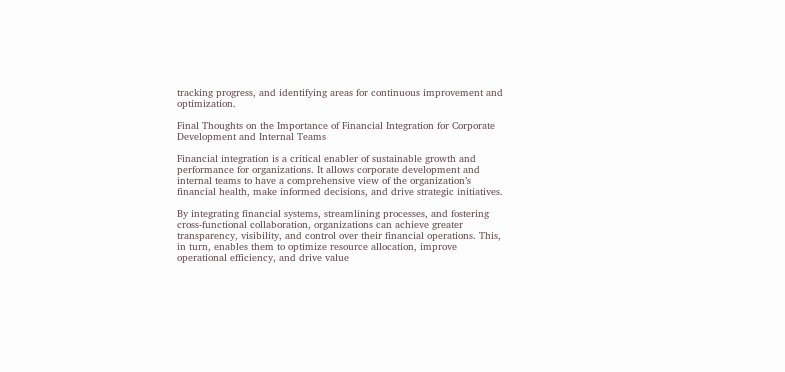tracking progress, and identifying areas for continuous improvement and optimization.

Final Thoughts on the Importance of Financial Integration for Corporate Development and Internal Teams

Financial integration is a critical enabler of sustainable growth and performance for organizations. It allows corporate development and internal teams to have a comprehensive view of the organization’s financial health, make informed decisions, and drive strategic initiatives.

By integrating financial systems, streamlining processes, and fostering cross-functional collaboration, organizations can achieve greater transparency, visibility, and control over their financial operations. This, in turn, enables them to optimize resource allocation, improve operational efficiency, and drive value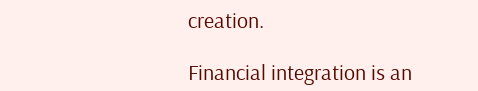creation.

Financial integration is an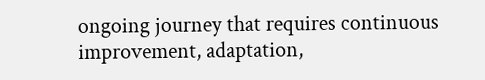ongoing journey that requires continuous improvement, adaptation,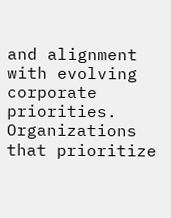and alignment with evolving corporate priorities. Organizations that prioritize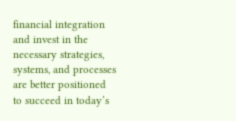financial integration and invest in the necessary strategies, systems, and processes are better positioned to succeed in today’s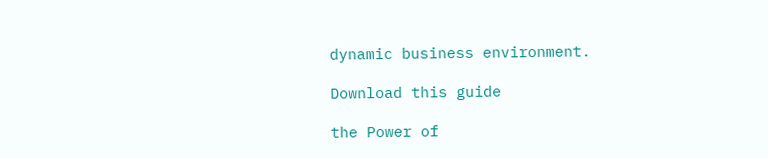dynamic business environment.

Download this guide

the Power of